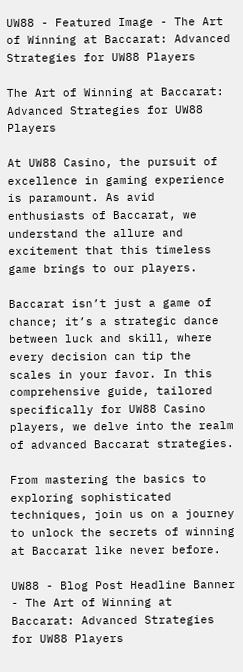UW88 - Featured Image - The Art of Winning at Baccarat: Advanced Strategies for UW88 Players

The Art of Winning at Baccarat: Advanced Strategies for UW88 Players

At UW88 Casino, the pursuit of excellence in gaming experience is paramount. As avid enthusiasts of Baccarat, we understand the allure and excitement that this timeless game brings to our players.

Baccarat isn’t just a game of chance; it’s a strategic dance between luck and skill, where every decision can tip the scales in your favor. In this comprehensive guide, tailored specifically for UW88 Casino players, we delve into the realm of advanced Baccarat strategies.

From mastering the basics to exploring sophisticated techniques, join us on a journey to unlock the secrets of winning at Baccarat like never before.

UW88 - Blog Post Headline Banner - The Art of Winning at Baccarat: Advanced Strategies for UW88 Players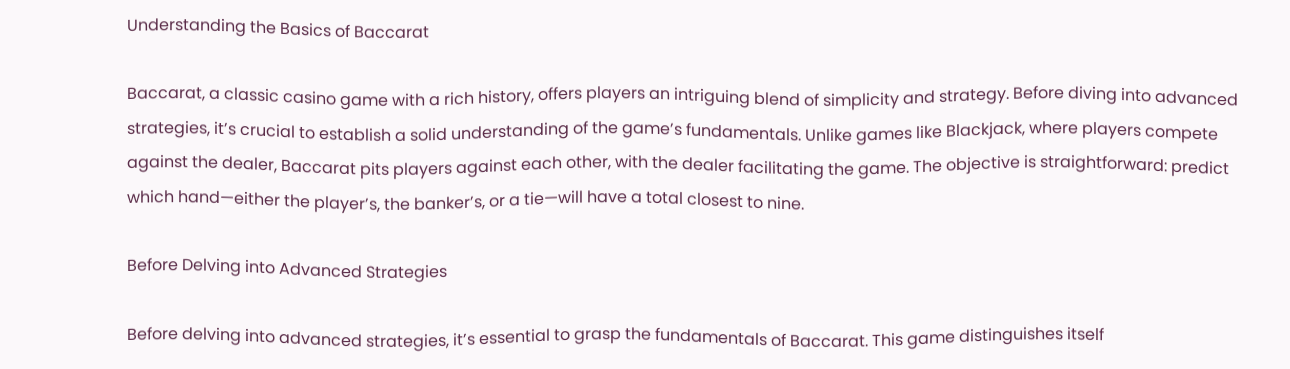Understanding the Basics of Baccarat

Baccarat, a classic casino game with a rich history, offers players an intriguing blend of simplicity and strategy. Before diving into advanced strategies, it’s crucial to establish a solid understanding of the game’s fundamentals. Unlike games like Blackjack, where players compete against the dealer, Baccarat pits players against each other, with the dealer facilitating the game. The objective is straightforward: predict which hand—either the player’s, the banker’s, or a tie—will have a total closest to nine.

Before Delving into Advanced Strategies

Before delving into advanced strategies, it’s essential to grasp the fundamentals of Baccarat. This game distinguishes itself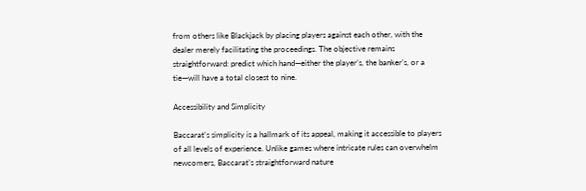from others like Blackjack by placing players against each other, with the dealer merely facilitating the proceedings. The objective remains straightforward: predict which hand—either the player’s, the banker’s, or a tie—will have a total closest to nine.

Accessibility and Simplicity

Baccarat’s simplicity is a hallmark of its appeal, making it accessible to players of all levels of experience. Unlike games where intricate rules can overwhelm newcomers, Baccarat’s straightforward nature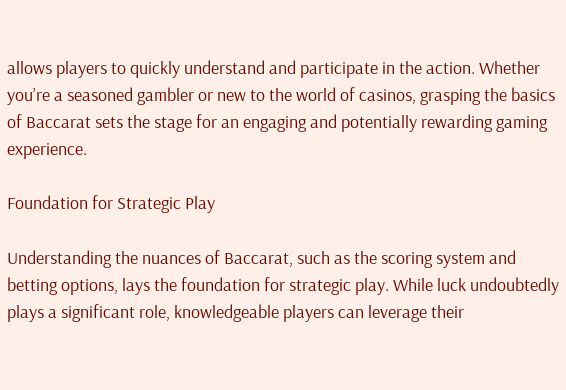allows players to quickly understand and participate in the action. Whether you’re a seasoned gambler or new to the world of casinos, grasping the basics of Baccarat sets the stage for an engaging and potentially rewarding gaming experience.

Foundation for Strategic Play

Understanding the nuances of Baccarat, such as the scoring system and betting options, lays the foundation for strategic play. While luck undoubtedly plays a significant role, knowledgeable players can leverage their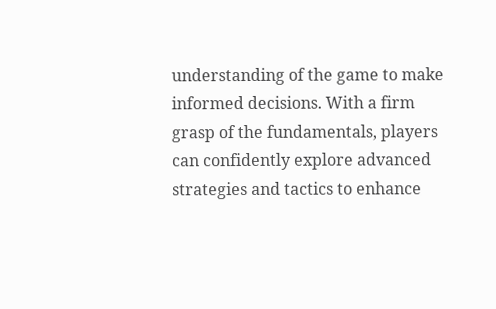understanding of the game to make informed decisions. With a firm grasp of the fundamentals, players can confidently explore advanced strategies and tactics to enhance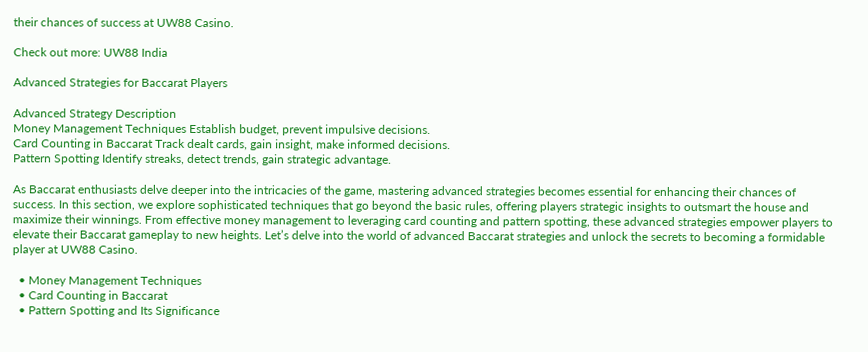their chances of success at UW88 Casino.

Check out more: UW88 India

Advanced Strategies for Baccarat Players

Advanced Strategy Description
Money Management Techniques Establish budget, prevent impulsive decisions.
Card Counting in Baccarat Track dealt cards, gain insight, make informed decisions.
Pattern Spotting Identify streaks, detect trends, gain strategic advantage.

As Baccarat enthusiasts delve deeper into the intricacies of the game, mastering advanced strategies becomes essential for enhancing their chances of success. In this section, we explore sophisticated techniques that go beyond the basic rules, offering players strategic insights to outsmart the house and maximize their winnings. From effective money management to leveraging card counting and pattern spotting, these advanced strategies empower players to elevate their Baccarat gameplay to new heights. Let’s delve into the world of advanced Baccarat strategies and unlock the secrets to becoming a formidable player at UW88 Casino.

  • Money Management Techniques
  • Card Counting in Baccarat
  • Pattern Spotting and Its Significance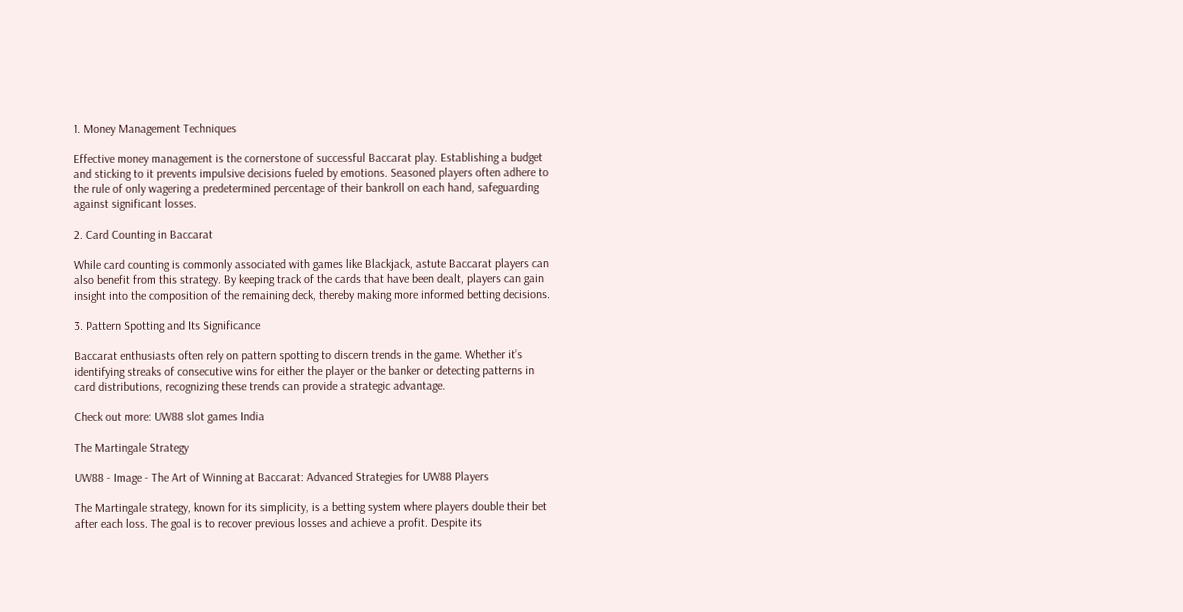1. Money Management Techniques

Effective money management is the cornerstone of successful Baccarat play. Establishing a budget and sticking to it prevents impulsive decisions fueled by emotions. Seasoned players often adhere to the rule of only wagering a predetermined percentage of their bankroll on each hand, safeguarding against significant losses.

2. Card Counting in Baccarat

While card counting is commonly associated with games like Blackjack, astute Baccarat players can also benefit from this strategy. By keeping track of the cards that have been dealt, players can gain insight into the composition of the remaining deck, thereby making more informed betting decisions.

3. Pattern Spotting and Its Significance

Baccarat enthusiasts often rely on pattern spotting to discern trends in the game. Whether it’s identifying streaks of consecutive wins for either the player or the banker or detecting patterns in card distributions, recognizing these trends can provide a strategic advantage.

Check out more: UW88 slot games India

The Martingale Strategy

UW88 - Image - The Art of Winning at Baccarat: Advanced Strategies for UW88 Players

The Martingale strategy, known for its simplicity, is a betting system where players double their bet after each loss. The goal is to recover previous losses and achieve a profit. Despite its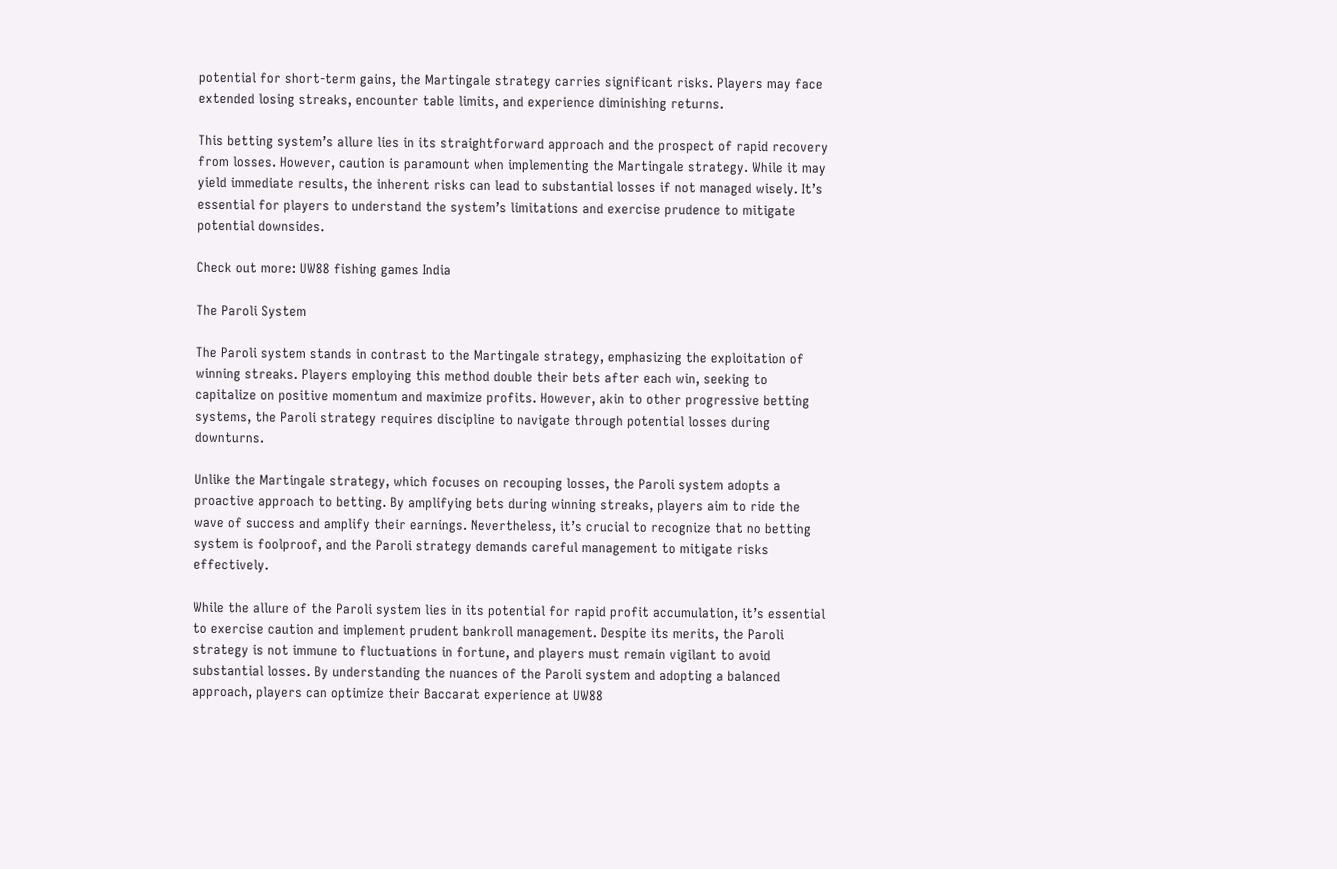potential for short-term gains, the Martingale strategy carries significant risks. Players may face extended losing streaks, encounter table limits, and experience diminishing returns.

This betting system’s allure lies in its straightforward approach and the prospect of rapid recovery from losses. However, caution is paramount when implementing the Martingale strategy. While it may yield immediate results, the inherent risks can lead to substantial losses if not managed wisely. It’s essential for players to understand the system’s limitations and exercise prudence to mitigate potential downsides.

Check out more: UW88 fishing games India

The Paroli System

The Paroli system stands in contrast to the Martingale strategy, emphasizing the exploitation of winning streaks. Players employing this method double their bets after each win, seeking to capitalize on positive momentum and maximize profits. However, akin to other progressive betting systems, the Paroli strategy requires discipline to navigate through potential losses during downturns.

Unlike the Martingale strategy, which focuses on recouping losses, the Paroli system adopts a proactive approach to betting. By amplifying bets during winning streaks, players aim to ride the wave of success and amplify their earnings. Nevertheless, it’s crucial to recognize that no betting system is foolproof, and the Paroli strategy demands careful management to mitigate risks effectively.

While the allure of the Paroli system lies in its potential for rapid profit accumulation, it’s essential to exercise caution and implement prudent bankroll management. Despite its merits, the Paroli strategy is not immune to fluctuations in fortune, and players must remain vigilant to avoid substantial losses. By understanding the nuances of the Paroli system and adopting a balanced approach, players can optimize their Baccarat experience at UW88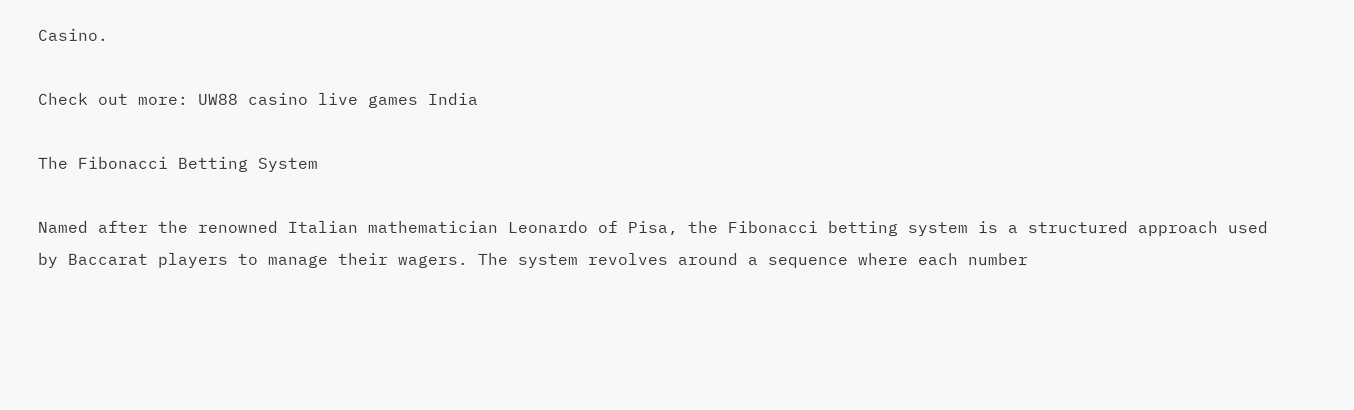Casino.

Check out more: UW88 casino live games India

The Fibonacci Betting System

Named after the renowned Italian mathematician Leonardo of Pisa, the Fibonacci betting system is a structured approach used by Baccarat players to manage their wagers. The system revolves around a sequence where each number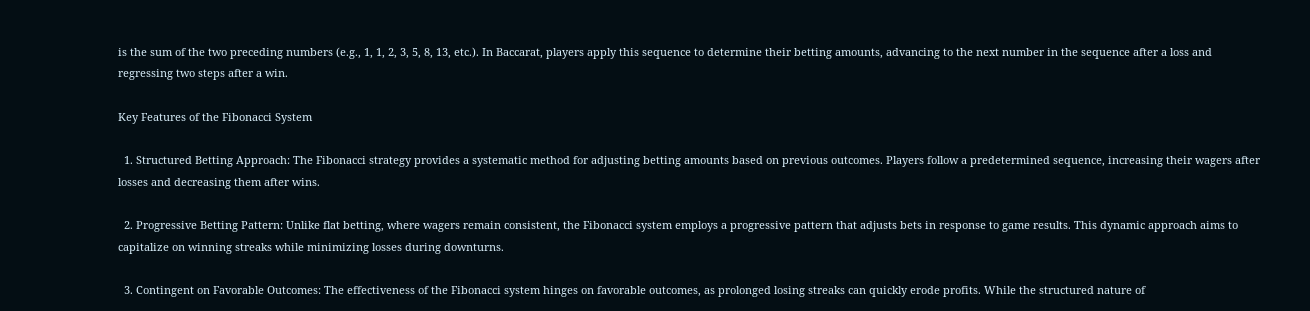is the sum of the two preceding numbers (e.g., 1, 1, 2, 3, 5, 8, 13, etc.). In Baccarat, players apply this sequence to determine their betting amounts, advancing to the next number in the sequence after a loss and regressing two steps after a win.

Key Features of the Fibonacci System

  1. Structured Betting Approach: The Fibonacci strategy provides a systematic method for adjusting betting amounts based on previous outcomes. Players follow a predetermined sequence, increasing their wagers after losses and decreasing them after wins.

  2. Progressive Betting Pattern: Unlike flat betting, where wagers remain consistent, the Fibonacci system employs a progressive pattern that adjusts bets in response to game results. This dynamic approach aims to capitalize on winning streaks while minimizing losses during downturns.

  3. Contingent on Favorable Outcomes: The effectiveness of the Fibonacci system hinges on favorable outcomes, as prolonged losing streaks can quickly erode profits. While the structured nature of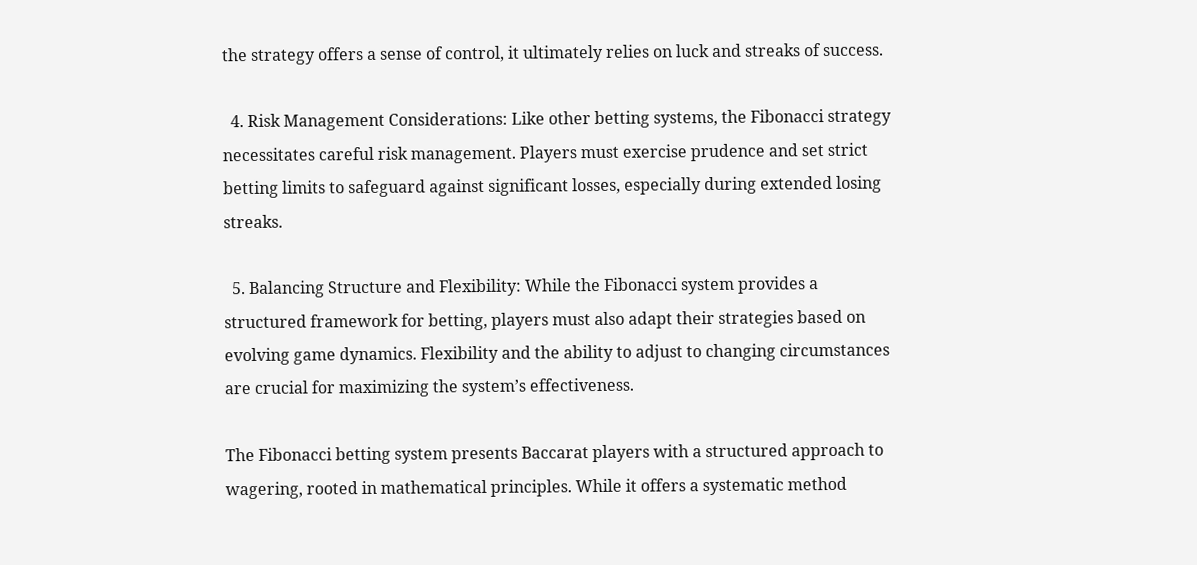the strategy offers a sense of control, it ultimately relies on luck and streaks of success.

  4. Risk Management Considerations: Like other betting systems, the Fibonacci strategy necessitates careful risk management. Players must exercise prudence and set strict betting limits to safeguard against significant losses, especially during extended losing streaks.

  5. Balancing Structure and Flexibility: While the Fibonacci system provides a structured framework for betting, players must also adapt their strategies based on evolving game dynamics. Flexibility and the ability to adjust to changing circumstances are crucial for maximizing the system’s effectiveness.

The Fibonacci betting system presents Baccarat players with a structured approach to wagering, rooted in mathematical principles. While it offers a systematic method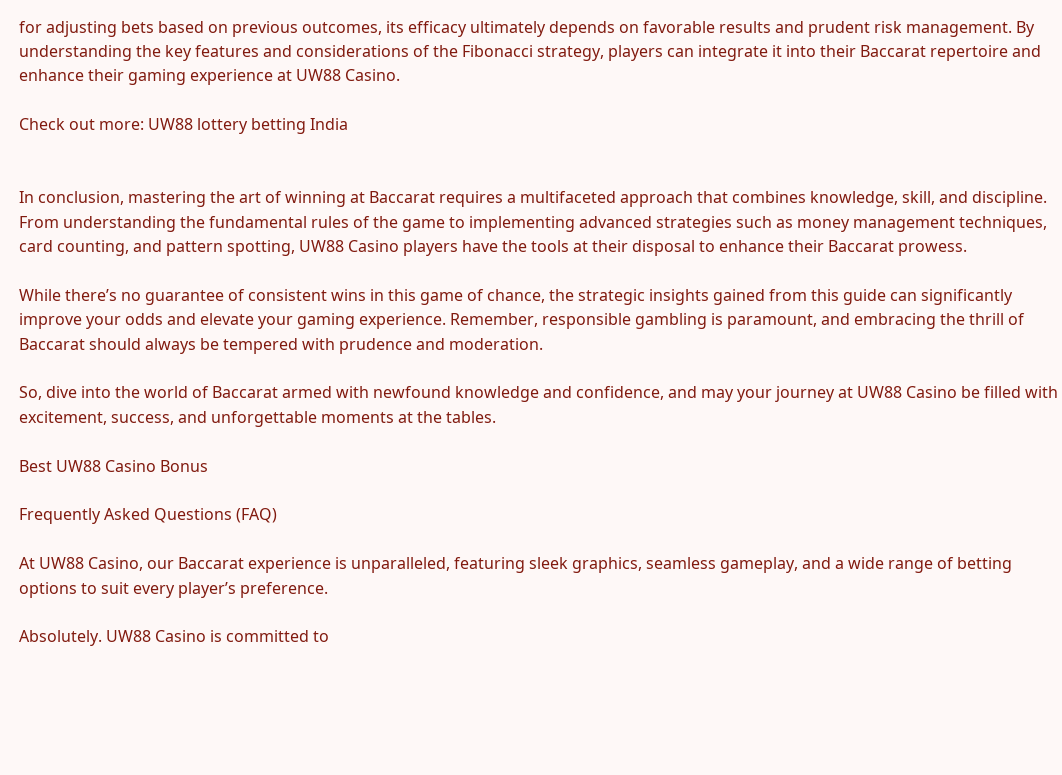for adjusting bets based on previous outcomes, its efficacy ultimately depends on favorable results and prudent risk management. By understanding the key features and considerations of the Fibonacci strategy, players can integrate it into their Baccarat repertoire and enhance their gaming experience at UW88 Casino.

Check out more: UW88 lottery betting India


In conclusion, mastering the art of winning at Baccarat requires a multifaceted approach that combines knowledge, skill, and discipline. From understanding the fundamental rules of the game to implementing advanced strategies such as money management techniques, card counting, and pattern spotting, UW88 Casino players have the tools at their disposal to enhance their Baccarat prowess.

While there’s no guarantee of consistent wins in this game of chance, the strategic insights gained from this guide can significantly improve your odds and elevate your gaming experience. Remember, responsible gambling is paramount, and embracing the thrill of Baccarat should always be tempered with prudence and moderation.

So, dive into the world of Baccarat armed with newfound knowledge and confidence, and may your journey at UW88 Casino be filled with excitement, success, and unforgettable moments at the tables.

Best UW88 Casino Bonus

Frequently Asked Questions (FAQ)

At UW88 Casino, our Baccarat experience is unparalleled, featuring sleek graphics, seamless gameplay, and a wide range of betting options to suit every player’s preference.

Absolutely. UW88 Casino is committed to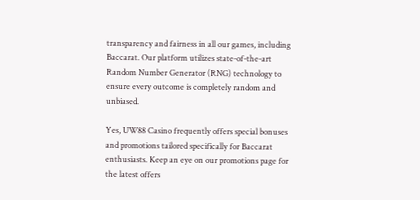transparency and fairness in all our games, including Baccarat. Our platform utilizes state-of-the-art Random Number Generator (RNG) technology to ensure every outcome is completely random and unbiased.

Yes, UW88 Casino frequently offers special bonuses and promotions tailored specifically for Baccarat enthusiasts. Keep an eye on our promotions page for the latest offers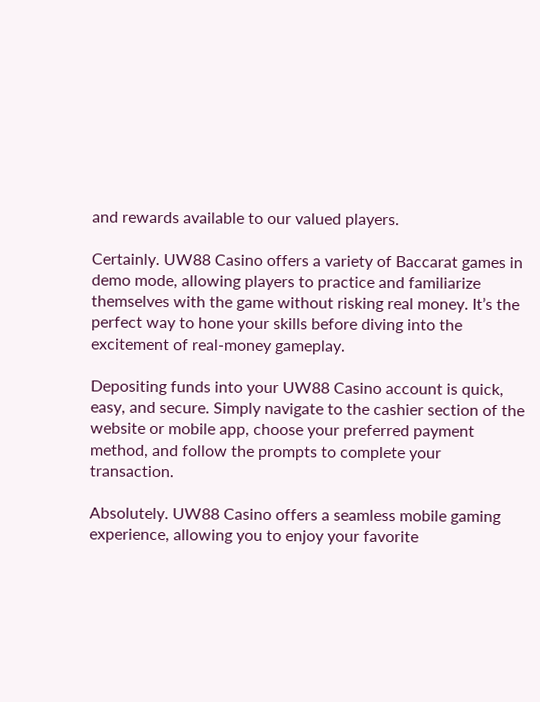and rewards available to our valued players.

Certainly. UW88 Casino offers a variety of Baccarat games in demo mode, allowing players to practice and familiarize themselves with the game without risking real money. It’s the perfect way to hone your skills before diving into the excitement of real-money gameplay.

Depositing funds into your UW88 Casino account is quick, easy, and secure. Simply navigate to the cashier section of the website or mobile app, choose your preferred payment method, and follow the prompts to complete your transaction.

Absolutely. UW88 Casino offers a seamless mobile gaming experience, allowing you to enjoy your favorite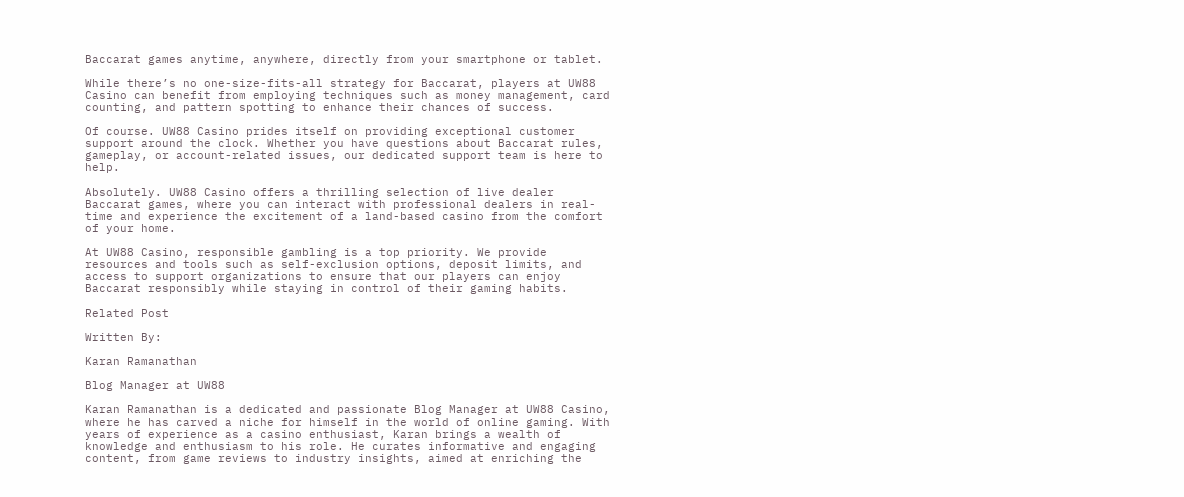Baccarat games anytime, anywhere, directly from your smartphone or tablet.

While there’s no one-size-fits-all strategy for Baccarat, players at UW88 Casino can benefit from employing techniques such as money management, card counting, and pattern spotting to enhance their chances of success.

Of course. UW88 Casino prides itself on providing exceptional customer support around the clock. Whether you have questions about Baccarat rules, gameplay, or account-related issues, our dedicated support team is here to help.

Absolutely. UW88 Casino offers a thrilling selection of live dealer Baccarat games, where you can interact with professional dealers in real-time and experience the excitement of a land-based casino from the comfort of your home.

At UW88 Casino, responsible gambling is a top priority. We provide resources and tools such as self-exclusion options, deposit limits, and access to support organizations to ensure that our players can enjoy Baccarat responsibly while staying in control of their gaming habits.

Related Post

Written By:

Karan Ramanathan

Blog Manager at UW88

Karan Ramanathan is a dedicated and passionate Blog Manager at UW88 Casino, where he has carved a niche for himself in the world of online gaming. With years of experience as a casino enthusiast, Karan brings a wealth of knowledge and enthusiasm to his role. He curates informative and engaging content, from game reviews to industry insights, aimed at enriching the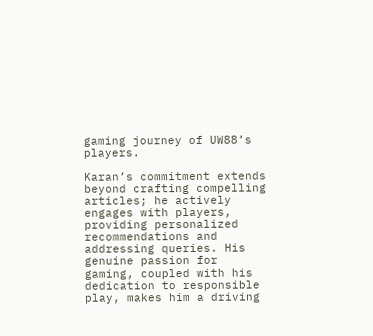gaming journey of UW88’s players.

Karan’s commitment extends beyond crafting compelling articles; he actively engages with players, providing personalized recommendations and addressing queries. His genuine passion for gaming, coupled with his dedication to responsible play, makes him a driving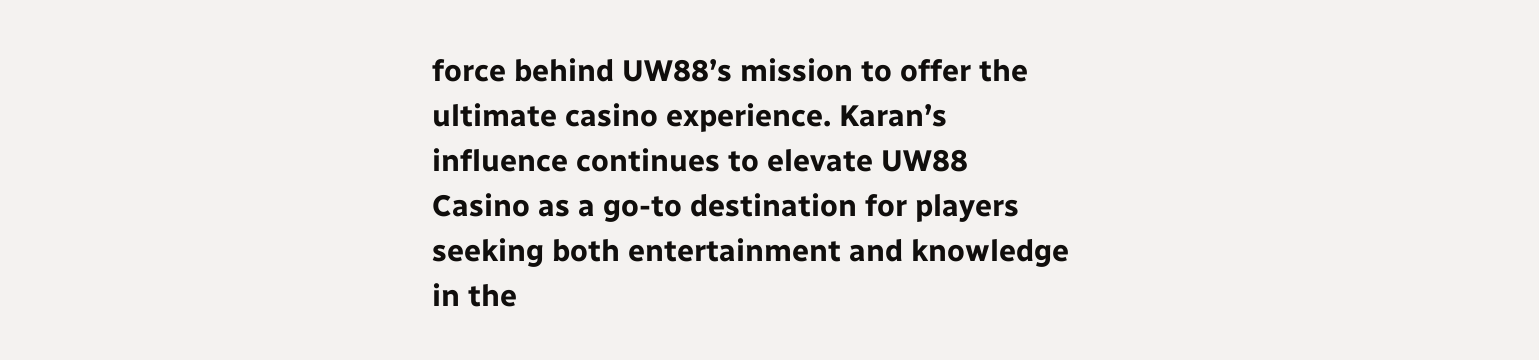force behind UW88’s mission to offer the ultimate casino experience. Karan’s influence continues to elevate UW88 Casino as a go-to destination for players seeking both entertainment and knowledge in the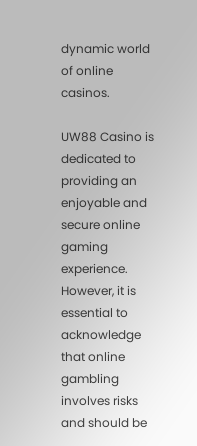dynamic world of online casinos.

UW88 Casino is dedicated to providing an enjoyable and secure online gaming experience. However, it is essential to acknowledge that online gambling involves risks and should be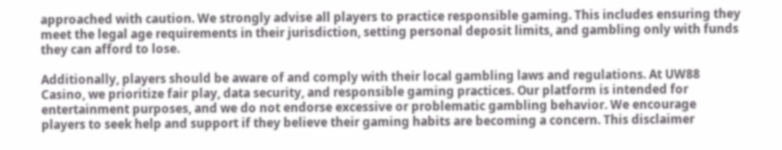approached with caution. We strongly advise all players to practice responsible gaming. This includes ensuring they meet the legal age requirements in their jurisdiction, setting personal deposit limits, and gambling only with funds they can afford to lose.

Additionally, players should be aware of and comply with their local gambling laws and regulations. At UW88 Casino, we prioritize fair play, data security, and responsible gaming practices. Our platform is intended for entertainment purposes, and we do not endorse excessive or problematic gambling behavior. We encourage players to seek help and support if they believe their gaming habits are becoming a concern. This disclaimer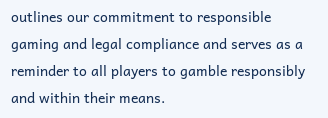outlines our commitment to responsible gaming and legal compliance and serves as a reminder to all players to gamble responsibly and within their means.